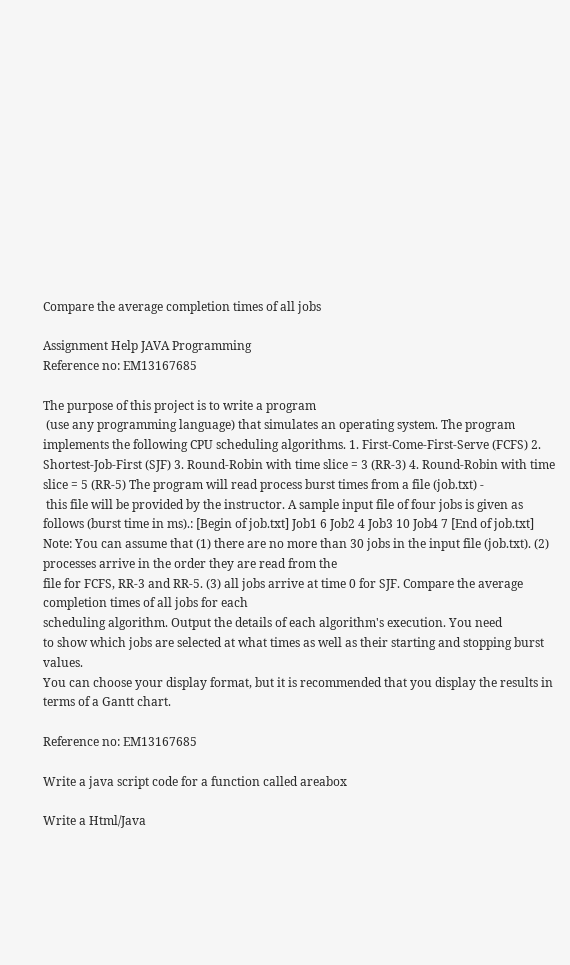Compare the average completion times of all jobs

Assignment Help JAVA Programming
Reference no: EM13167685

The purpose of this project is to write a program
 (use any programming language) that simulates an operating system. The program implements the following CPU scheduling algorithms. 1. First-Come-First-Serve (FCFS) 2. Shortest-Job-First (SJF) 3. Round-Robin with time slice = 3 (RR-3) 4. Round-Robin with time slice = 5 (RR-5) The program will read process burst times from a file (job.txt) -
 this file will be provided by the instructor. A sample input file of four jobs is given as follows (burst time in ms).: [Begin of job.txt] Job1 6 Job2 4 Job3 10 Job4 7 [End of job.txt] Note: You can assume that (1) there are no more than 30 jobs in the input file (job.txt). (2) processes arrive in the order they are read from the
file for FCFS, RR-3 and RR-5. (3) all jobs arrive at time 0 for SJF. Compare the average completion times of all jobs for each
scheduling algorithm. Output the details of each algorithm's execution. You need
to show which jobs are selected at what times as well as their starting and stopping burst values.
You can choose your display format, but it is recommended that you display the results in
terms of a Gantt chart.

Reference no: EM13167685

Write a java script code for a function called areabox

Write a Html/Java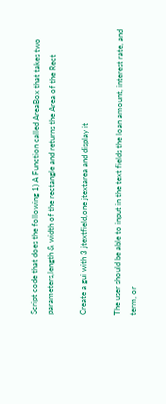Script code that does the following 1) A Function called AreaBox that takes two parameters,length & width of the rectangle and returns the Area of the Rect

Create a gui with 3 jtextfield,one jtextarea and display it

The user should be able to input in the text fields the loan amount, interest rate, and term, or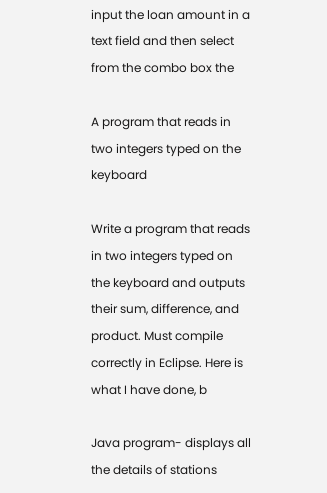input the loan amount in a text field and then select from the combo box the

A program that reads in two integers typed on the keyboard

Write a program that reads in two integers typed on the keyboard and outputs their sum, difference, and product. Must compile correctly in Eclipse. Here is what I have done, b

Java program- displays all the details of stations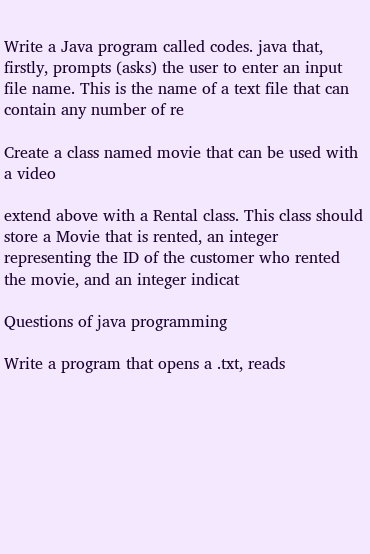Write a Java program called codes. java that, firstly, prompts (asks) the user to enter an input file name. This is the name of a text file that can contain any number of re

Create a class named movie that can be used with a video

extend above with a Rental class. This class should store a Movie that is rented, an integer representing the ID of the customer who rented the movie, and an integer indicat

Questions of java programming

Write a program that opens a .txt, reads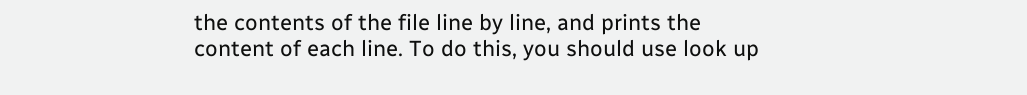the contents of the file line by line, and prints the content of each line. To do this, you should use look up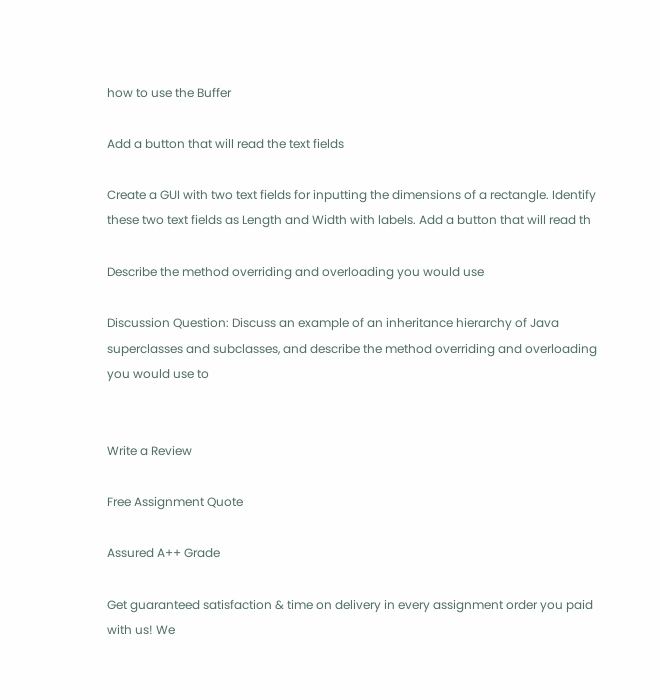how to use the Buffer

Add a button that will read the text fields

Create a GUI with two text fields for inputting the dimensions of a rectangle. Identify these two text fields as Length and Width with labels. Add a button that will read th

Describe the method overriding and overloading you would use

Discussion Question: Discuss an example of an inheritance hierarchy of Java superclasses and subclasses, and describe the method overriding and overloading you would use to


Write a Review

Free Assignment Quote

Assured A++ Grade

Get guaranteed satisfaction & time on delivery in every assignment order you paid with us! We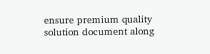ensure premium quality solution document along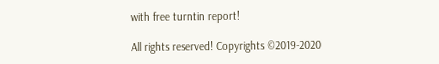with free turntin report!

All rights reserved! Copyrights ©2019-2020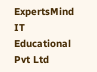ExpertsMind IT Educational Pvt Ltd